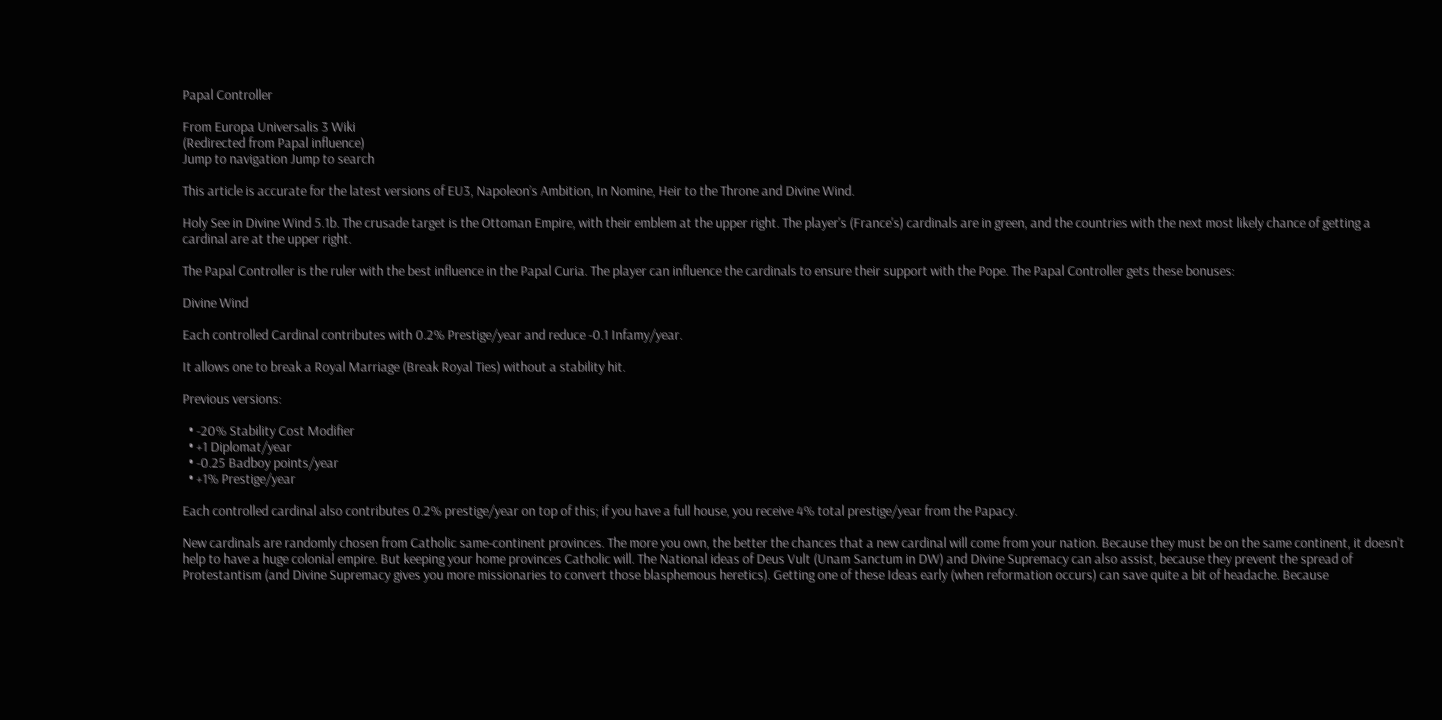Papal Controller

From Europa Universalis 3 Wiki
(Redirected from Papal influence)
Jump to navigation Jump to search

This article is accurate for the latest versions of EU3, Napoleon’s Ambition, In Nomine, Heir to the Throne and Divine Wind.

Holy See in Divine Wind 5.1b. The crusade target is the Ottoman Empire, with their emblem at the upper right. The player's (France's) cardinals are in green, and the countries with the next most likely chance of getting a cardinal are at the upper right.

The Papal Controller is the ruler with the best influence in the Papal Curia. The player can influence the cardinals to ensure their support with the Pope. The Papal Controller gets these bonuses:

Divine Wind

Each controlled Cardinal contributes with 0.2% Prestige/year and reduce -0.1 Infamy/year.

It allows one to break a Royal Marriage (Break Royal Ties) without a stability hit.

Previous versions:

  • -20% Stability Cost Modifier
  • +1 Diplomat/year
  • -0.25 Badboy points/year
  • +1% Prestige/year

Each controlled cardinal also contributes 0.2% prestige/year on top of this; if you have a full house, you receive 4% total prestige/year from the Papacy.

New cardinals are randomly chosen from Catholic same-continent provinces. The more you own, the better the chances that a new cardinal will come from your nation. Because they must be on the same continent, it doesn't help to have a huge colonial empire. But keeping your home provinces Catholic will. The National ideas of Deus Vult (Unam Sanctum in DW) and Divine Supremacy can also assist, because they prevent the spread of Protestantism (and Divine Supremacy gives you more missionaries to convert those blasphemous heretics). Getting one of these Ideas early (when reformation occurs) can save quite a bit of headache. Because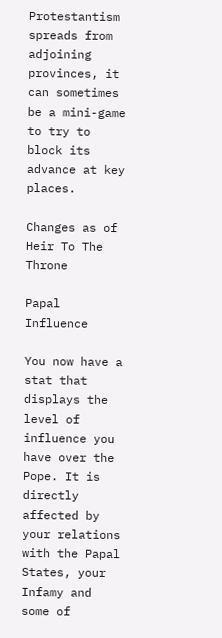Protestantism spreads from adjoining provinces, it can sometimes be a mini-game to try to block its advance at key places.

Changes as of Heir To The Throne

Papal Influence

You now have a stat that displays the level of influence you have over the Pope. It is directly affected by your relations with the Papal States, your Infamy and some of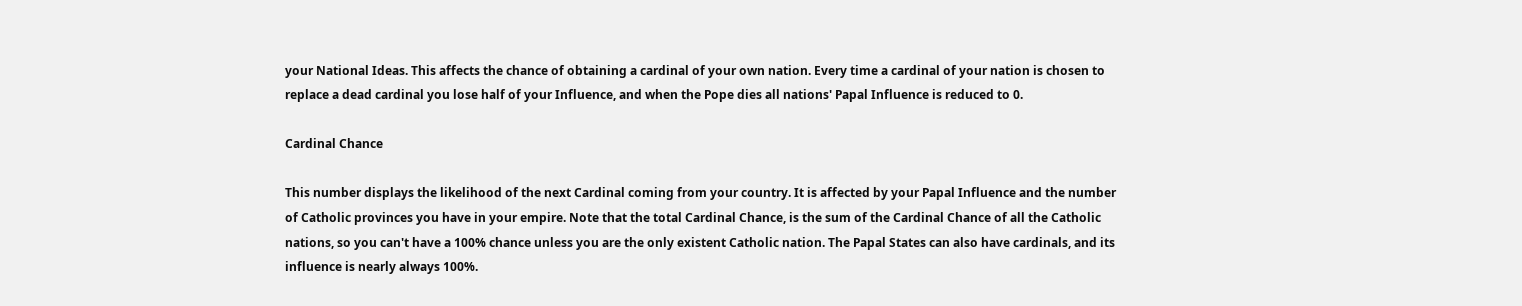your National Ideas. This affects the chance of obtaining a cardinal of your own nation. Every time a cardinal of your nation is chosen to replace a dead cardinal you lose half of your Influence, and when the Pope dies all nations' Papal Influence is reduced to 0.

Cardinal Chance

This number displays the likelihood of the next Cardinal coming from your country. It is affected by your Papal Influence and the number of Catholic provinces you have in your empire. Note that the total Cardinal Chance, is the sum of the Cardinal Chance of all the Catholic nations, so you can't have a 100% chance unless you are the only existent Catholic nation. The Papal States can also have cardinals, and its influence is nearly always 100%.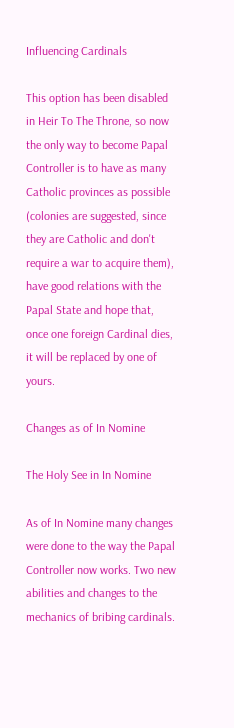Influencing Cardinals

This option has been disabled in Heir To The Throne, so now the only way to become Papal Controller is to have as many Catholic provinces as possible (colonies are suggested, since they are Catholic and don't require a war to acquire them), have good relations with the Papal State and hope that, once one foreign Cardinal dies, it will be replaced by one of yours.

Changes as of In Nomine

The Holy See in In Nomine

As of In Nomine many changes were done to the way the Papal Controller now works. Two new abilities and changes to the mechanics of bribing cardinals.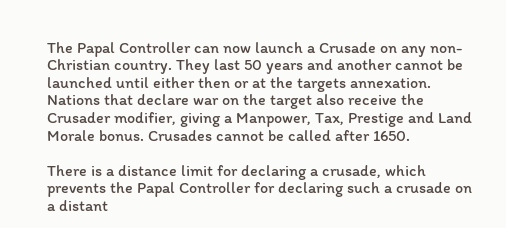The Papal Controller can now launch a Crusade on any non-Christian country. They last 50 years and another cannot be launched until either then or at the targets annexation. Nations that declare war on the target also receive the Crusader modifier, giving a Manpower, Tax, Prestige and Land Morale bonus. Crusades cannot be called after 1650.

There is a distance limit for declaring a crusade, which prevents the Papal Controller for declaring such a crusade on a distant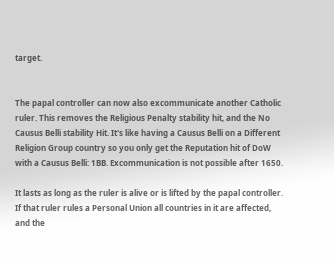target.


The papal controller can now also excommunicate another Catholic ruler. This removes the Religious Penalty stability hit, and the No Causus Belli stability Hit. It's like having a Causus Belli on a Different Religion Group country so you only get the Reputation hit of DoW with a Causus Belli: 1BB. Excommunication is not possible after 1650.

It lasts as long as the ruler is alive or is lifted by the papal controller. If that ruler rules a Personal Union all countries in it are affected, and the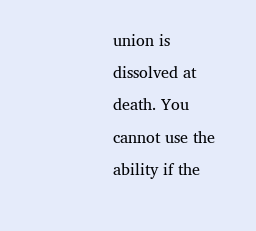union is dissolved at death. You cannot use the ability if the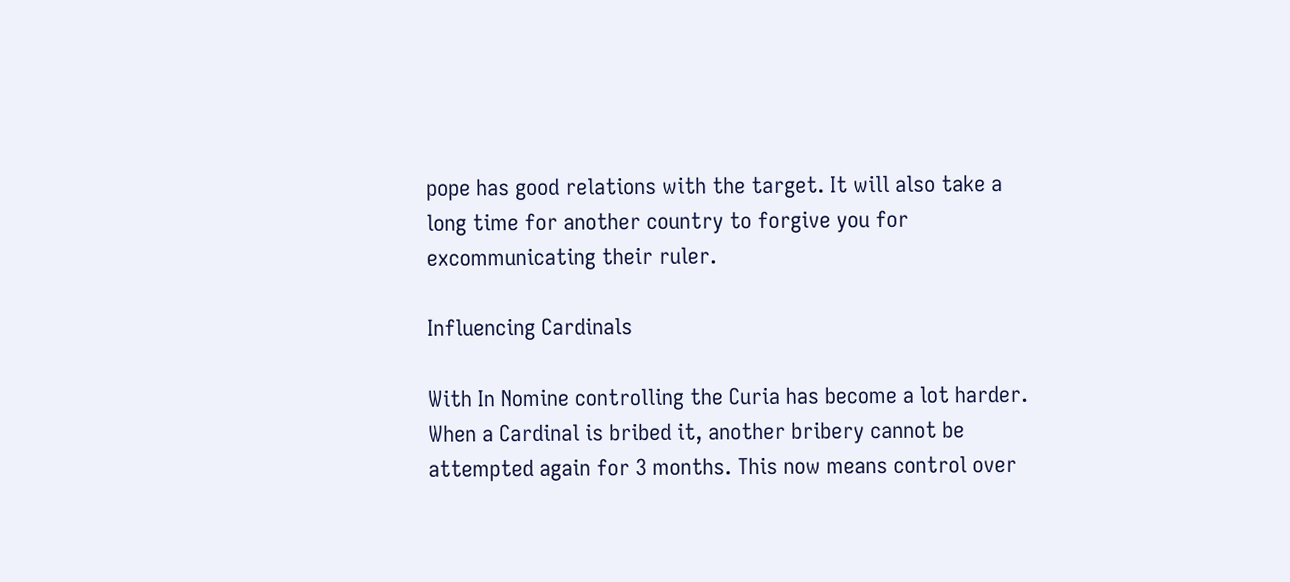pope has good relations with the target. It will also take a long time for another country to forgive you for excommunicating their ruler.

Influencing Cardinals

With In Nomine controlling the Curia has become a lot harder. When a Cardinal is bribed it, another bribery cannot be attempted again for 3 months. This now means control over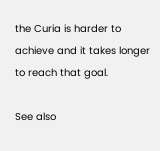the Curia is harder to achieve and it takes longer to reach that goal.

See also